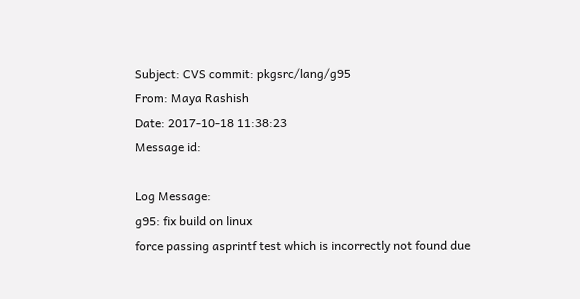Subject: CVS commit: pkgsrc/lang/g95
From: Maya Rashish
Date: 2017-10-18 11:38:23
Message id:

Log Message:
g95: fix build on linux
force passing asprintf test which is incorrectly not found due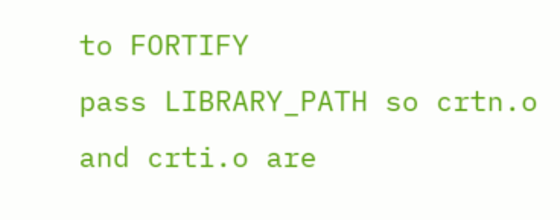to FORTIFY
pass LIBRARY_PATH so crtn.o and crti.o are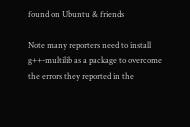found on Ubuntu & friends

Note many reporters need to install g++-multilib as a package to overcome
the errors they reported in the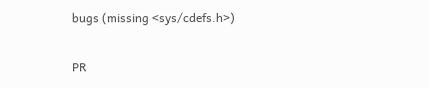bugs (missing <sys/cdefs.h>)

PR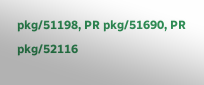pkg/51198, PR pkg/51690, PR pkg/52116